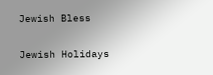Jewish Bless

Jewish Holidays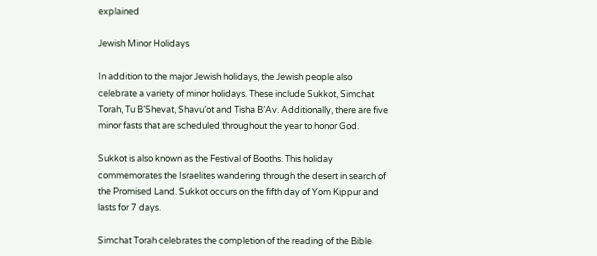explained

Jewish Minor Holidays

In addition to the major Jewish holidays, the Jewish people also celebrate a variety of minor holidays. These include Sukkot, Simchat Torah, Tu B’Shevat, Shavu’ot and Tisha B’Av. Additionally, there are five minor fasts that are scheduled throughout the year to honor God.

Sukkot is also known as the Festival of Booths. This holiday commemorates the Israelites wandering through the desert in search of the Promised Land. Sukkot occurs on the fifth day of Yom Kippur and lasts for 7 days.

Simchat Torah celebrates the completion of the reading of the Bible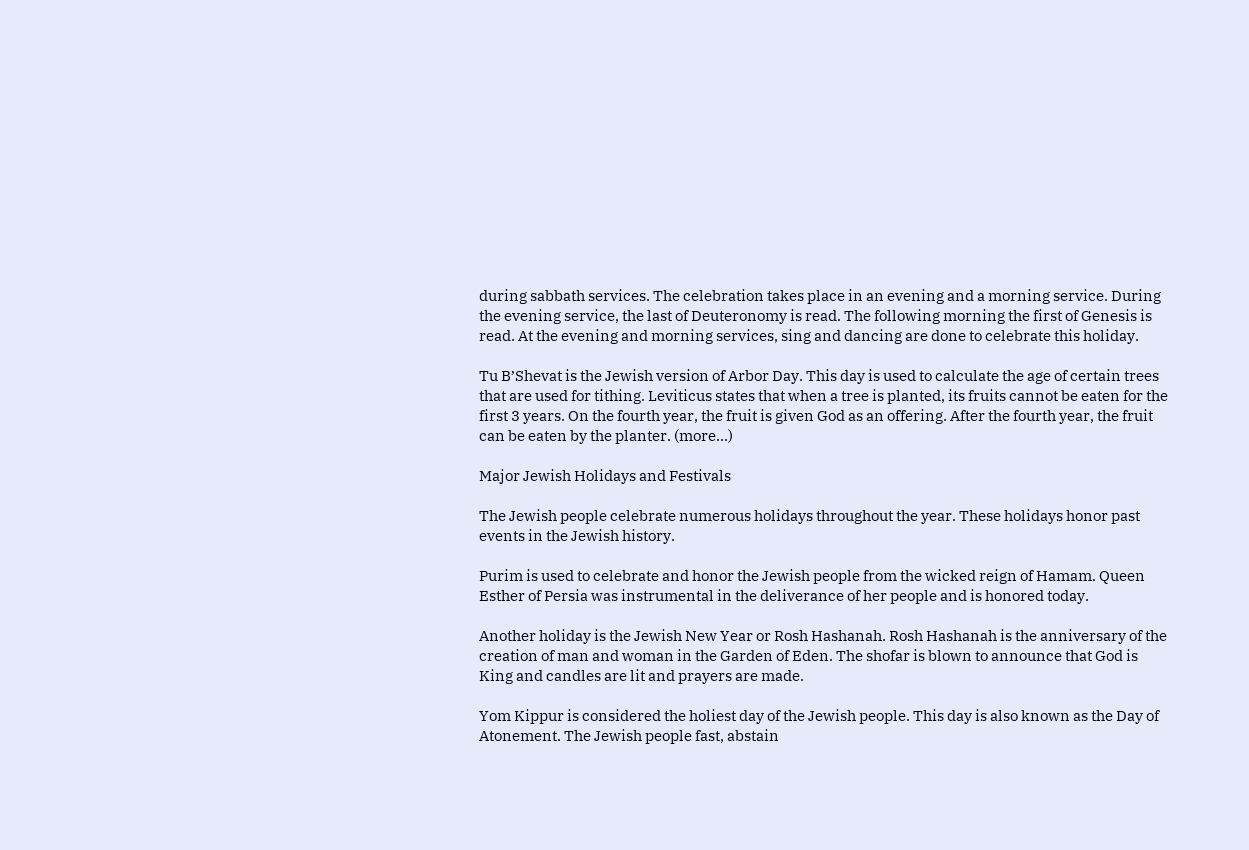during sabbath services. The celebration takes place in an evening and a morning service. During the evening service, the last of Deuteronomy is read. The following morning the first of Genesis is read. At the evening and morning services, sing and dancing are done to celebrate this holiday.

Tu B’Shevat is the Jewish version of Arbor Day. This day is used to calculate the age of certain trees that are used for tithing. Leviticus states that when a tree is planted, its fruits cannot be eaten for the first 3 years. On the fourth year, the fruit is given God as an offering. After the fourth year, the fruit can be eaten by the planter. (more…)

Major Jewish Holidays and Festivals

The Jewish people celebrate numerous holidays throughout the year. These holidays honor past events in the Jewish history.

Purim is used to celebrate and honor the Jewish people from the wicked reign of Hamam. Queen Esther of Persia was instrumental in the deliverance of her people and is honored today.

Another holiday is the Jewish New Year or Rosh Hashanah. Rosh Hashanah is the anniversary of the creation of man and woman in the Garden of Eden. The shofar is blown to announce that God is King and candles are lit and prayers are made.

Yom Kippur is considered the holiest day of the Jewish people. This day is also known as the Day of Atonement. The Jewish people fast, abstain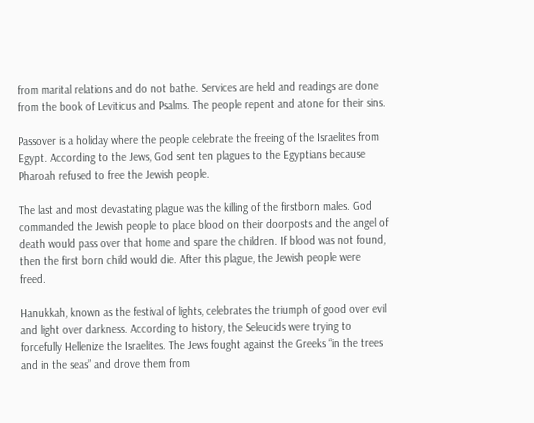from marital relations and do not bathe. Services are held and readings are done from the book of Leviticus and Psalms. The people repent and atone for their sins.

Passover is a holiday where the people celebrate the freeing of the Israelites from Egypt. According to the Jews, God sent ten plagues to the Egyptians because Pharoah refused to free the Jewish people.

The last and most devastating plague was the killing of the firstborn males. God commanded the Jewish people to place blood on their doorposts and the angel of death would pass over that home and spare the children. If blood was not found, then the first born child would die. After this plague, the Jewish people were freed.

Hanukkah, known as the festival of lights, celebrates the triumph of good over evil and light over darkness. According to history, the Seleucids were trying to forcefully Hellenize the Israelites. The Jews fought against the Greeks “in the trees and in the seas” and drove them from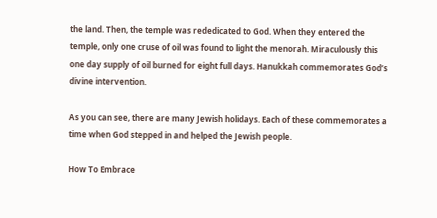the land. Then, the temple was rededicated to God. When they entered the temple, only one cruse of oil was found to light the menorah. Miraculously this one day supply of oil burned for eight full days. Hanukkah commemorates God’s divine intervention.

As you can see, there are many Jewish holidays. Each of these commemorates a time when God stepped in and helped the Jewish people.

How To Embrace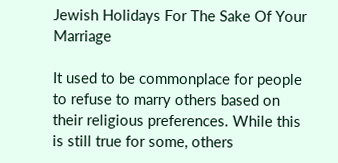Jewish Holidays For The Sake Of Your Marriage

It used to be commonplace for people to refuse to marry others based on their religious preferences. While this is still true for some, others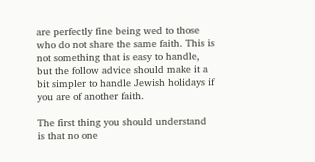are perfectly fine being wed to those who do not share the same faith. This is not something that is easy to handle, but the follow advice should make it a bit simpler to handle Jewish holidays if you are of another faith.

The first thing you should understand is that no one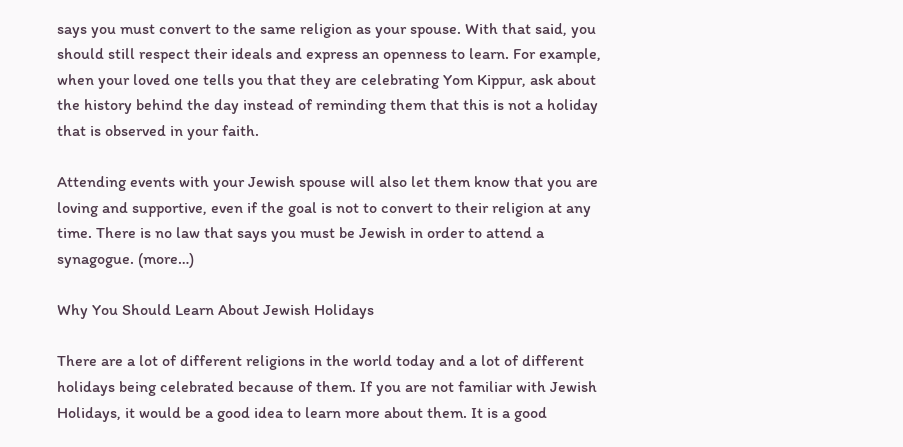says you must convert to the same religion as your spouse. With that said, you should still respect their ideals and express an openness to learn. For example, when your loved one tells you that they are celebrating Yom Kippur, ask about the history behind the day instead of reminding them that this is not a holiday that is observed in your faith.

Attending events with your Jewish spouse will also let them know that you are loving and supportive, even if the goal is not to convert to their religion at any time. There is no law that says you must be Jewish in order to attend a synagogue. (more…)

Why You Should Learn About Jewish Holidays

There are a lot of different religions in the world today and a lot of different holidays being celebrated because of them. If you are not familiar with Jewish Holidays, it would be a good idea to learn more about them. It is a good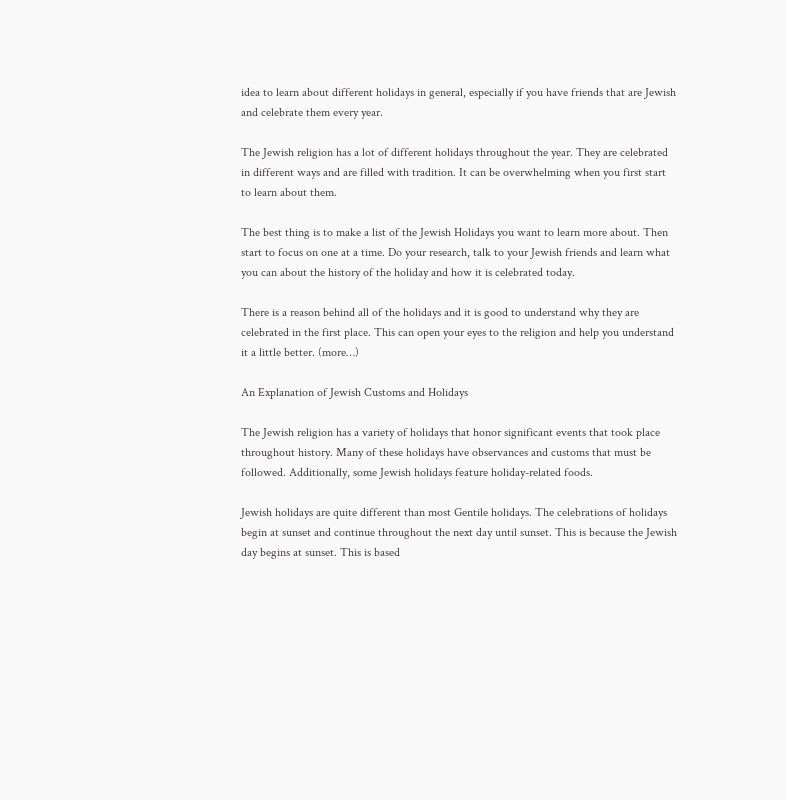idea to learn about different holidays in general, especially if you have friends that are Jewish and celebrate them every year.

The Jewish religion has a lot of different holidays throughout the year. They are celebrated in different ways and are filled with tradition. It can be overwhelming when you first start to learn about them.

The best thing is to make a list of the Jewish Holidays you want to learn more about. Then start to focus on one at a time. Do your research, talk to your Jewish friends and learn what you can about the history of the holiday and how it is celebrated today.

There is a reason behind all of the holidays and it is good to understand why they are celebrated in the first place. This can open your eyes to the religion and help you understand it a little better. (more…)

An Explanation of Jewish Customs and Holidays

The Jewish religion has a variety of holidays that honor significant events that took place throughout history. Many of these holidays have observances and customs that must be followed. Additionally, some Jewish holidays feature holiday-related foods.

Jewish holidays are quite different than most Gentile holidays. The celebrations of holidays begin at sunset and continue throughout the next day until sunset. This is because the Jewish day begins at sunset. This is based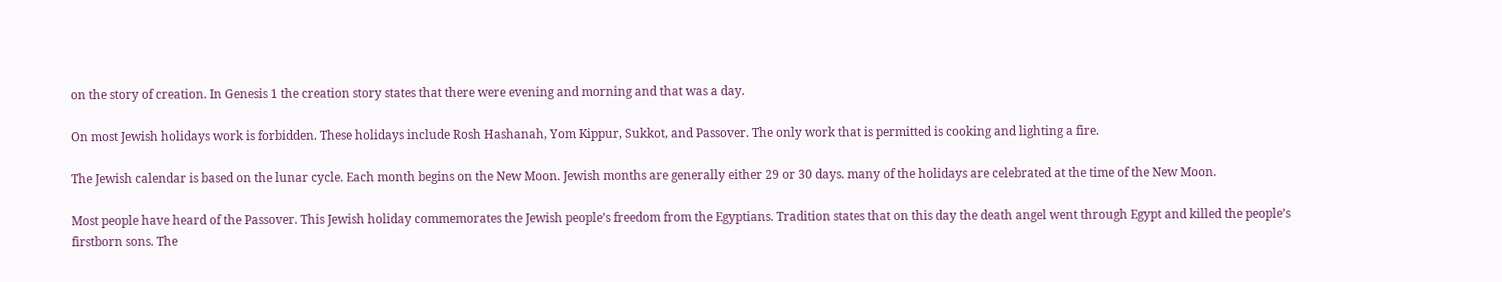on the story of creation. In Genesis 1 the creation story states that there were evening and morning and that was a day.

On most Jewish holidays work is forbidden. These holidays include Rosh Hashanah, Yom Kippur, Sukkot, and Passover. The only work that is permitted is cooking and lighting a fire.

The Jewish calendar is based on the lunar cycle. Each month begins on the New Moon. Jewish months are generally either 29 or 30 days. many of the holidays are celebrated at the time of the New Moon.

Most people have heard of the Passover. This Jewish holiday commemorates the Jewish people’s freedom from the Egyptians. Tradition states that on this day the death angel went through Egypt and killed the people’s firstborn sons. The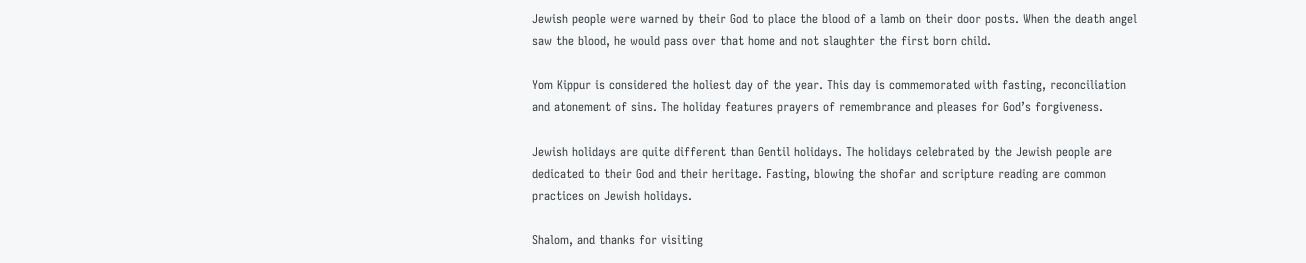Jewish people were warned by their God to place the blood of a lamb on their door posts. When the death angel saw the blood, he would pass over that home and not slaughter the first born child.

Yom Kippur is considered the holiest day of the year. This day is commemorated with fasting, reconciliation and atonement of sins. The holiday features prayers of remembrance and pleases for God’s forgiveness.

Jewish holidays are quite different than Gentil holidays. The holidays celebrated by the Jewish people are dedicated to their God and their heritage. Fasting, blowing the shofar and scripture reading are common practices on Jewish holidays.

Shalom, and thanks for visiting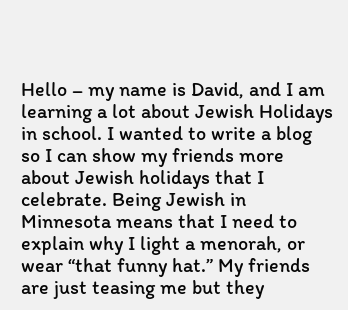Hello – my name is David, and I am learning a lot about Jewish Holidays in school. I wanted to write a blog so I can show my friends more about Jewish holidays that I celebrate. Being Jewish in Minnesota means that I need to explain why I light a menorah, or wear “that funny hat.” My friends are just teasing me but they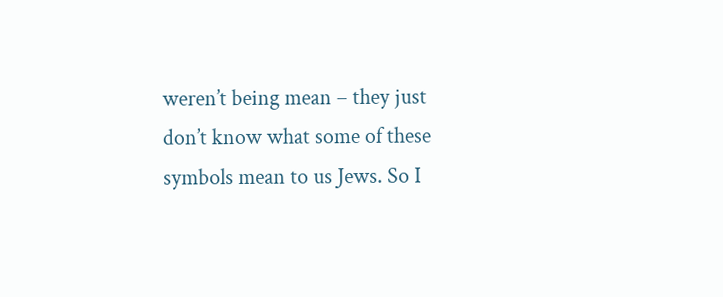weren’t being mean – they just don’t know what some of these symbols mean to us Jews. So I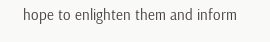hope to enlighten them and inform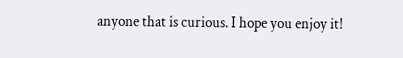anyone that is curious. I hope you enjoy it!